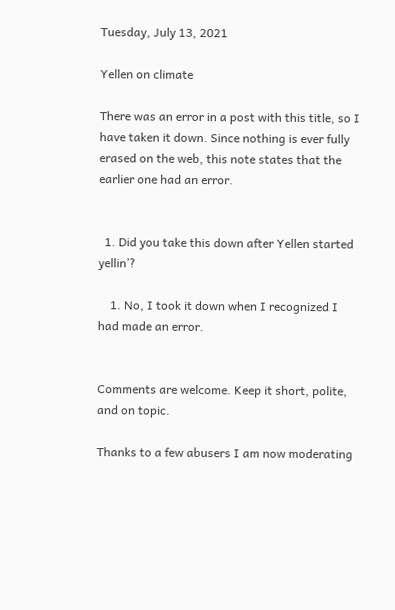Tuesday, July 13, 2021

Yellen on climate

There was an error in a post with this title, so I have taken it down. Since nothing is ever fully erased on the web, this note states that the earlier one had an error.


  1. Did you take this down after Yellen started yellin’?

    1. No, I took it down when I recognized I had made an error.


Comments are welcome. Keep it short, polite, and on topic.

Thanks to a few abusers I am now moderating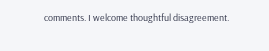comments. I welcome thoughtful disagreement.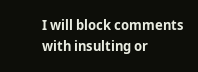I will block comments with insulting or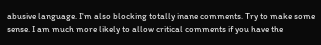abusive language. I'm also blocking totally inane comments. Try to make some sense. I am much more likely to allow critical comments if you have the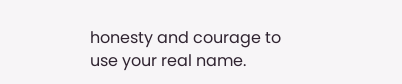honesty and courage to use your real name.